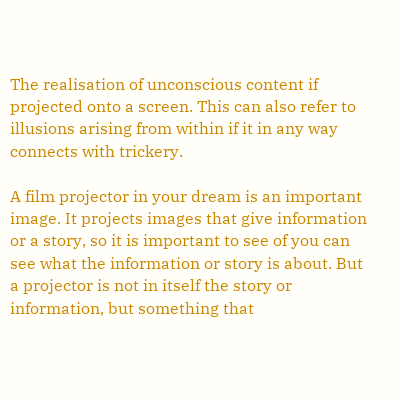The realisation of unconscious content if projected onto a screen. This can also refer to illusions arising from within if it in any way connects with trickery.

A film projector in your dream is an important image. It projects images that give information or a story, so it is important to see of you can see what the information or story is about. But a projector is not in itself the story or information, but something that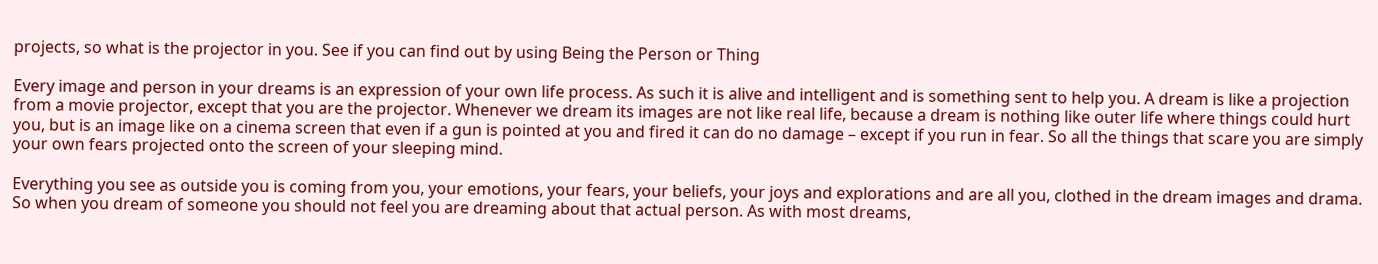projects, so what is the projector in you. See if you can find out by using Being the Person or Thing

Every image and person in your dreams is an expression of your own life process. As such it is alive and intelligent and is something sent to help you. A dream is like a projection from a movie projector, except that you are the projector. Whenever we dream its images are not like real life, because a dream is nothing like outer life where things could hurt you, but is an image like on a cinema screen that even if a gun is pointed at you and fired it can do no damage – except if you run in fear. So all the things that scare you are simply your own fears projected onto the screen of your sleeping mind.

Everything you see as outside you is coming from you, your emotions, your fears, your beliefs, your joys and explorations and are all you, clothed in the dream images and drama. So when you dream of someone you should not feel you are dreaming about that actual person. As with most dreams,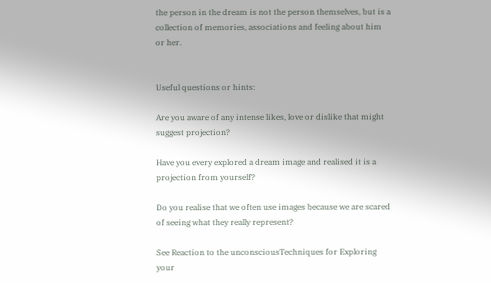the person in the dream is not the person themselves, but is a collection of memories, associations and feeling about him or her.


Useful questions or hints:

Are you aware of any intense likes, love or dislike that might suggest projection?

Have you every explored a dream image and realised it is a projection from yourself?

Do you realise that we often use images because we are scared of seeing what they really represent?

See Reaction to the unconsciousTechniques for Exploring your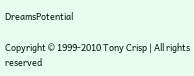DreamsPotential

Copyright © 1999-2010 Tony Crisp | All rights reserved